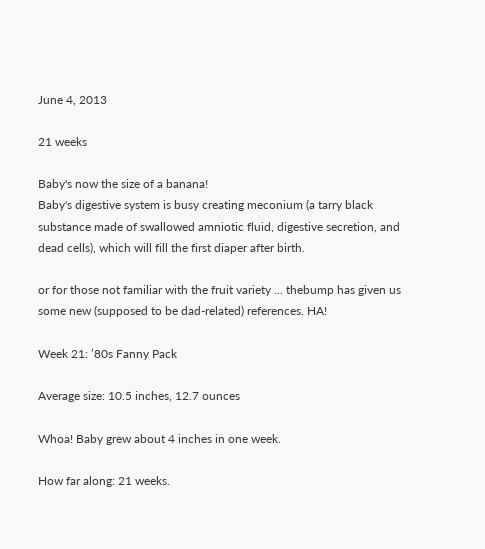June 4, 2013

21 weeks

Baby's now the size of a banana!
Baby's digestive system is busy creating meconium (a tarry black substance made of swallowed amniotic fluid, digestive secretion, and dead cells), which will fill the first diaper after birth.

or for those not familiar with the fruit variety ... thebump has given us some new (supposed to be dad-related) references. HA!

Week 21: ’80s Fanny Pack

Average size: 10.5 inches, 12.7 ounces

Whoa! Baby grew about 4 inches in one week.

How far along: 21 weeks.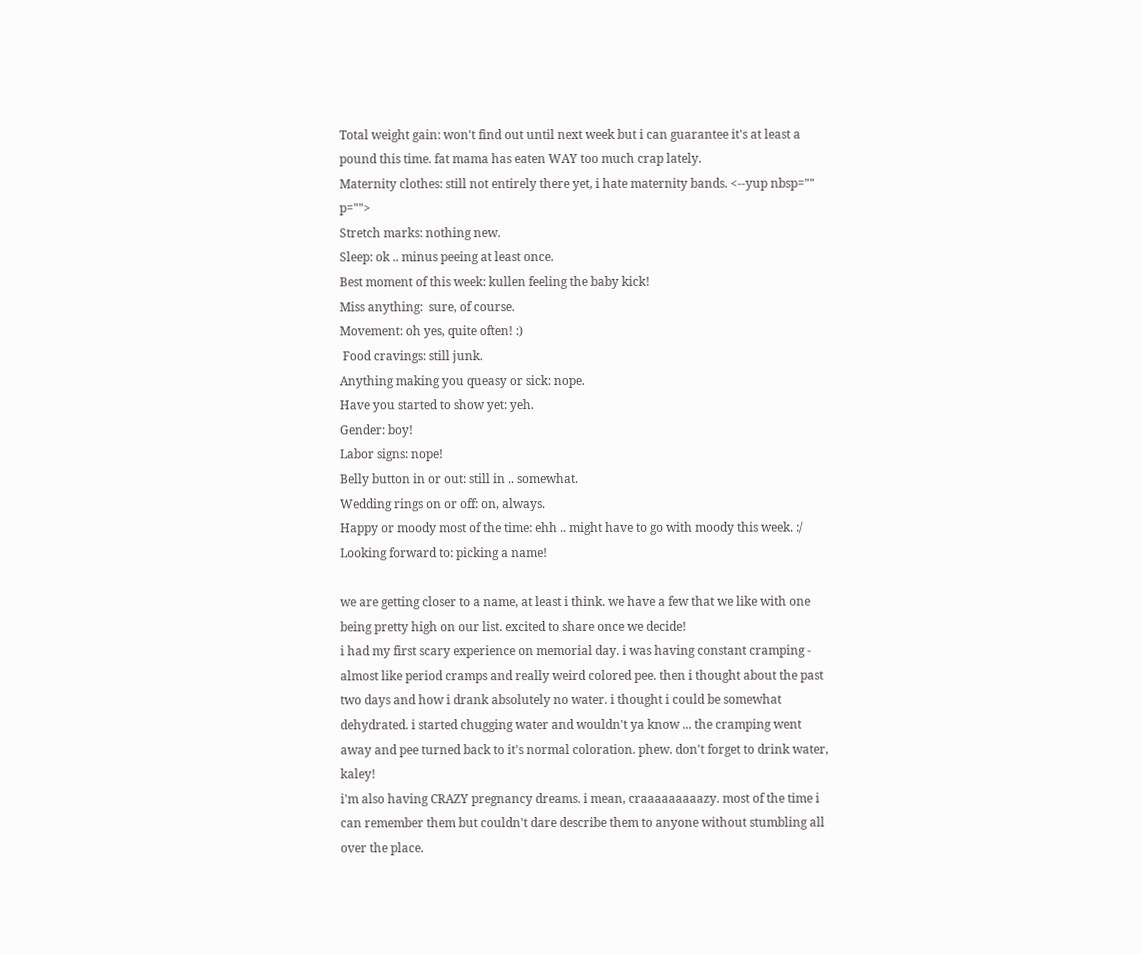Total weight gain: won't find out until next week but i can guarantee it's at least a pound this time. fat mama has eaten WAY too much crap lately.
Maternity clothes: still not entirely there yet, i hate maternity bands. <--yup nbsp="" p="">
Stretch marks: nothing new.
Sleep: ok .. minus peeing at least once.
Best moment of this week: kullen feeling the baby kick!
Miss anything:  sure, of course.
Movement: oh yes, quite often! :)
 Food cravings: still junk.
Anything making you queasy or sick: nope.
Have you started to show yet: yeh.
Gender: boy!
Labor signs: nope!
Belly button in or out: still in .. somewhat.
Wedding rings on or off: on, always.
Happy or moody most of the time: ehh .. might have to go with moody this week. :/
Looking forward to: picking a name!

we are getting closer to a name, at least i think. we have a few that we like with one being pretty high on our list. excited to share once we decide!
i had my first scary experience on memorial day. i was having constant cramping - almost like period cramps and really weird colored pee. then i thought about the past two days and how i drank absolutely no water. i thought i could be somewhat dehydrated. i started chugging water and wouldn't ya know ... the cramping went away and pee turned back to it's normal coloration. phew. don't forget to drink water, kaley!
i'm also having CRAZY pregnancy dreams. i mean, craaaaaaaaazy. most of the time i can remember them but couldn't dare describe them to anyone without stumbling all over the place.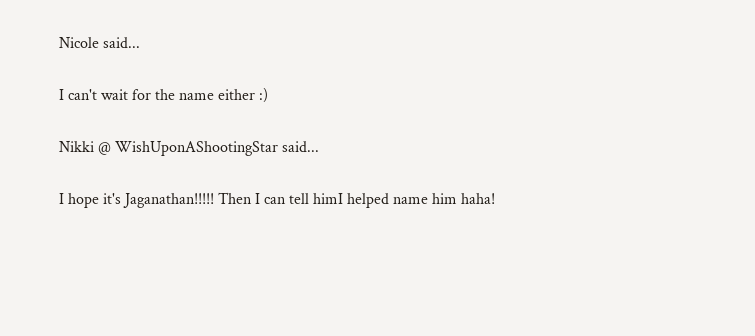Nicole said...

I can't wait for the name either :)

Nikki @ WishUponAShootingStar said...

I hope it's Jaganathan!!!!! Then I can tell himI helped name him haha!